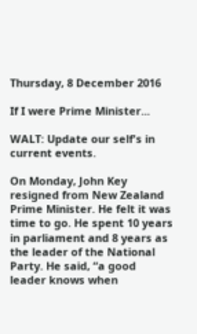Thursday, 8 December 2016

If I were Prime Minister...

WALT: Update our self's in current events.

On Monday, John Key resigned from New Zealand Prime Minister. He felt it was time to go. He spent 10 years in parliament and 8 years as the leader of the National Party. He said, “a good leader knows when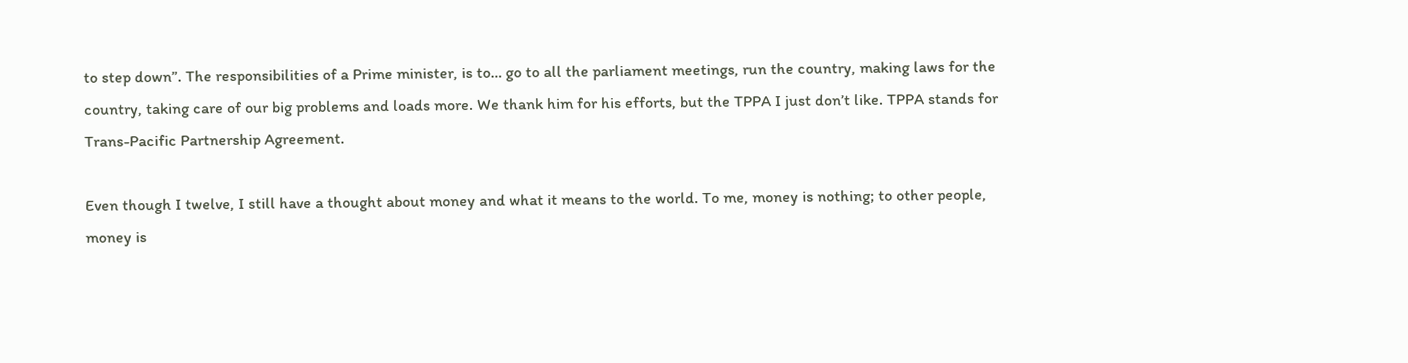to step down”. The responsibilities of a Prime minister, is to… go to all the parliament meetings, run the country, making laws for the country, taking care of our big problems and loads more. We thank him for his efforts, but the TPPA I just don’t like. TPPA stands for
Trans-Pacific Partnership Agreement.

Even though I twelve, I still have a thought about money and what it means to the world. To me, money is nothing; to other people, money is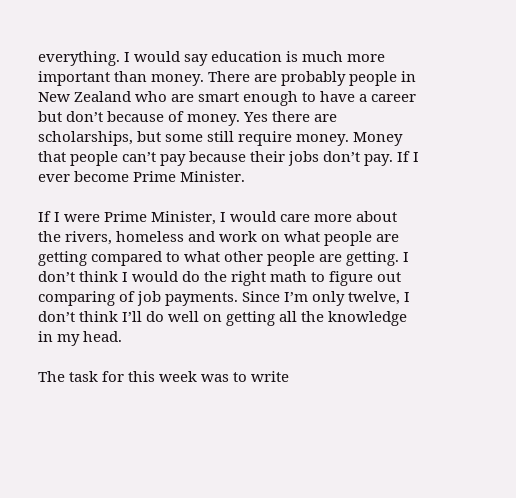everything. I would say education is much more important than money. There are probably people in New Zealand who are smart enough to have a career but don’t because of money. Yes there are scholarships, but some still require money. Money that people can’t pay because their jobs don’t pay. If I ever become Prime Minister.

If I were Prime Minister, I would care more about the rivers, homeless and work on what people are getting compared to what other people are getting. I don’t think I would do the right math to figure out comparing of job payments. Since I’m only twelve, I don’t think I’ll do well on getting all the knowledge in my head.

The task for this week was to write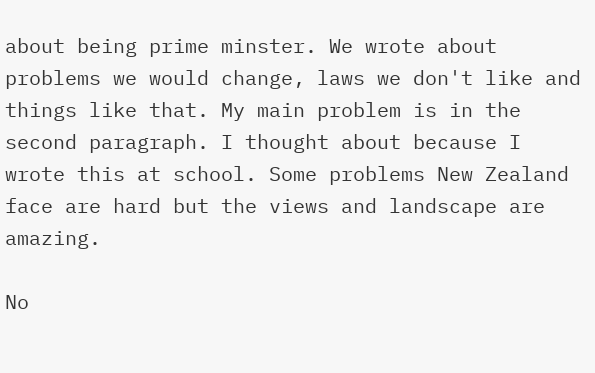about being prime minster. We wrote about problems we would change, laws we don't like and things like that. My main problem is in the second paragraph. I thought about because I wrote this at school. Some problems New Zealand face are hard but the views and landscape are amazing.

No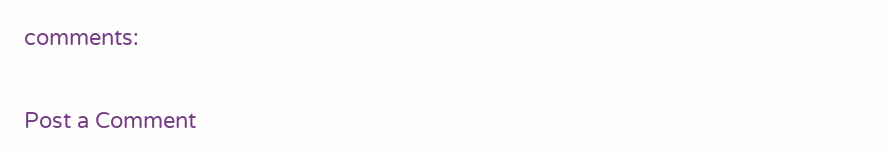comments:

Post a Comment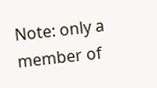Note: only a member of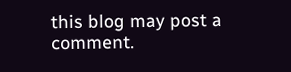this blog may post a comment.